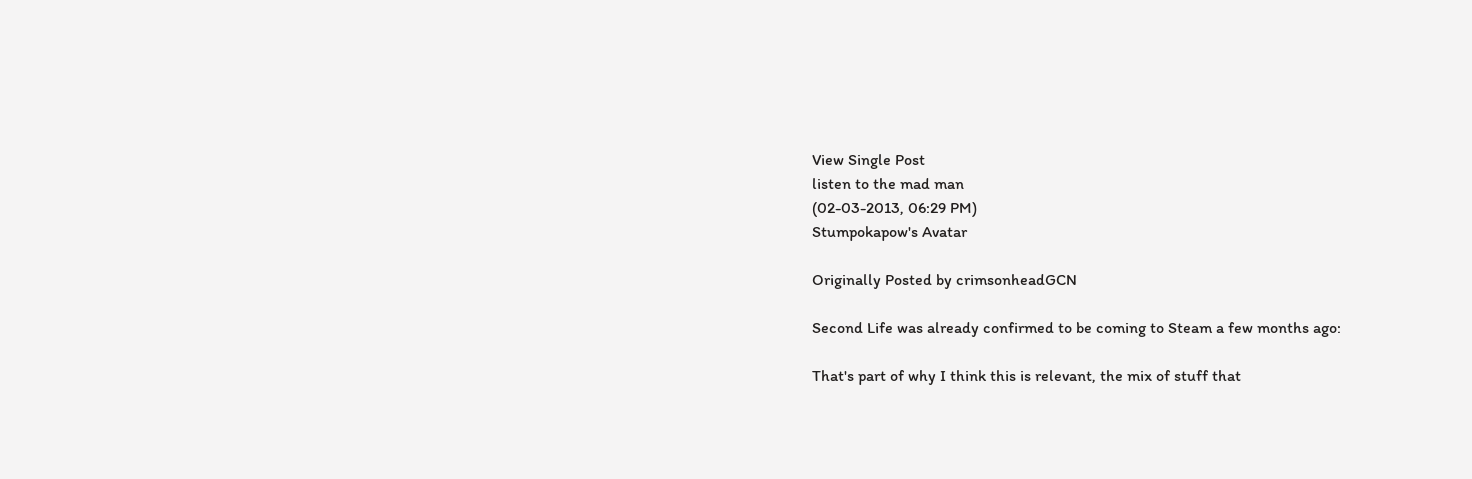View Single Post
listen to the mad man
(02-03-2013, 06:29 PM)
Stumpokapow's Avatar

Originally Posted by crimsonheadGCN

Second Life was already confirmed to be coming to Steam a few months ago:

That's part of why I think this is relevant, the mix of stuff that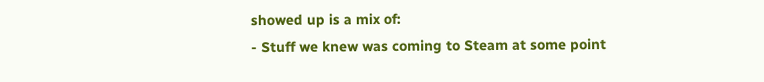showed up is a mix of:
- Stuff we knew was coming to Steam at some point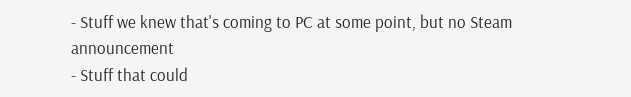- Stuff we knew that's coming to PC at some point, but no Steam announcement
- Stuff that could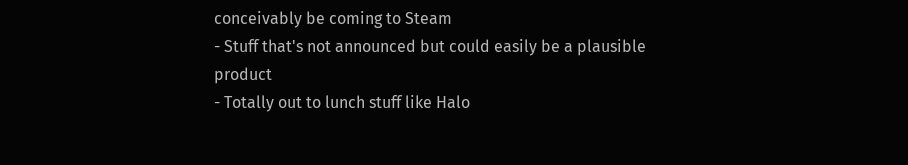conceivably be coming to Steam
- Stuff that's not announced but could easily be a plausible product
- Totally out to lunch stuff like Halo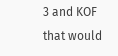3 and KOF that would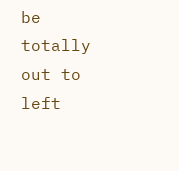be totally out to left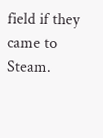field if they came to Steam.